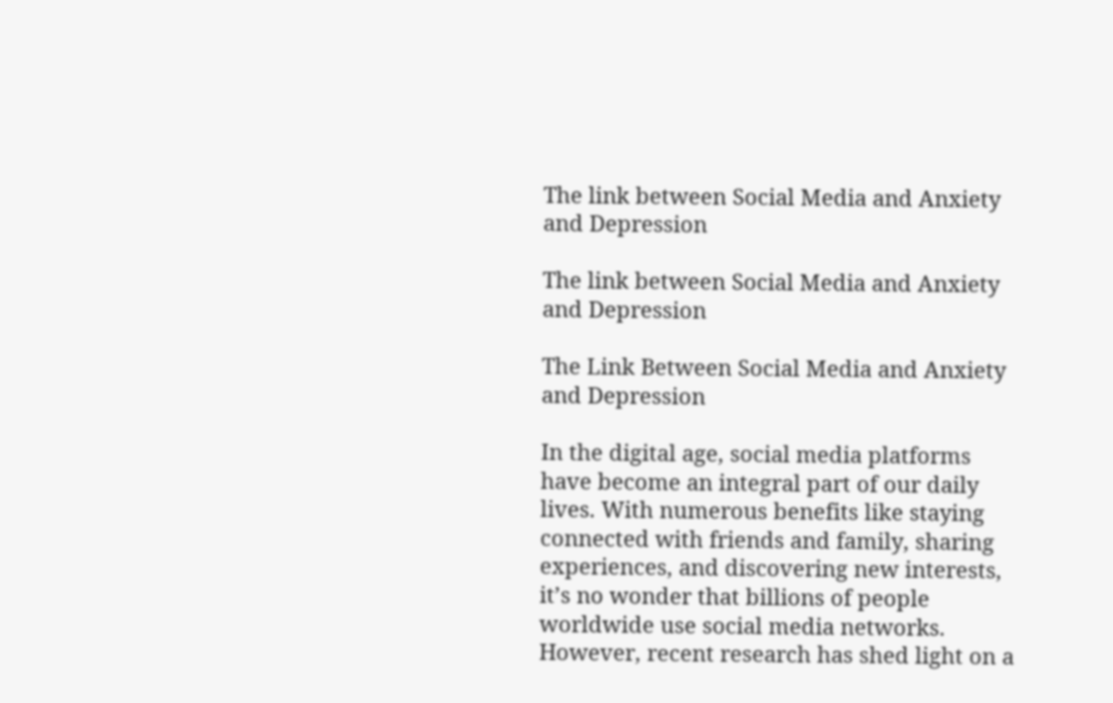The link between Social Media and Anxiety and Depression

The link between Social Media and Anxiety and Depression

The Link Between Social Media and Anxiety and Depression

In the digital age, social media platforms have become an integral part of our daily lives. With numerous benefits like staying connected with friends and family, sharing experiences, and discovering new interests, it’s no wonder that billions of people worldwide use social media networks. However, recent research has shed light on a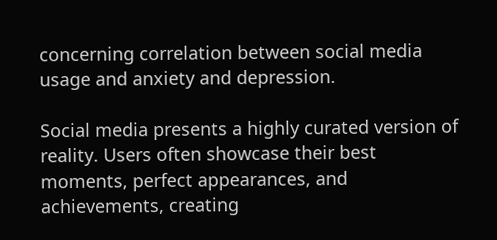concerning correlation between social media usage and anxiety and depression.

Social media presents a highly curated version of reality. Users often showcase their best moments, perfect appearances, and achievements, creating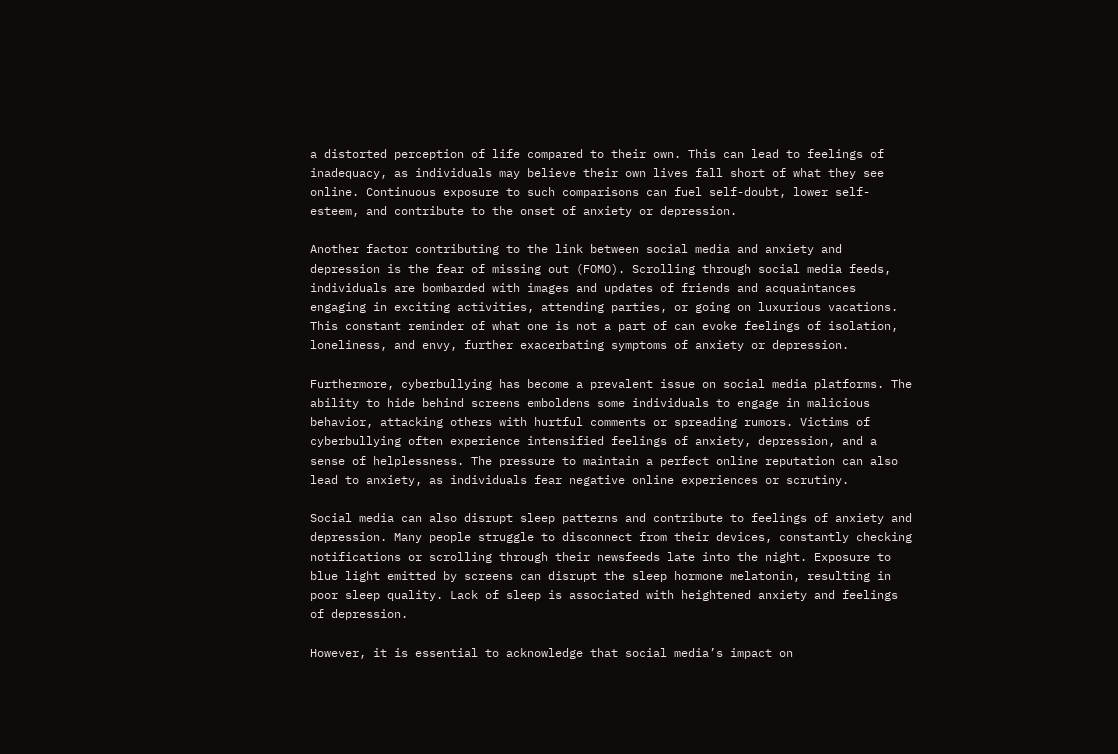a distorted perception of life compared to their own. This can lead to feelings of inadequacy, as individuals may believe their own lives fall short of what they see online. Continuous exposure to such comparisons can fuel self-doubt, lower self-esteem, and contribute to the onset of anxiety or depression.

Another factor contributing to the link between social media and anxiety and depression is the fear of missing out (FOMO). Scrolling through social media feeds, individuals are bombarded with images and updates of friends and acquaintances engaging in exciting activities, attending parties, or going on luxurious vacations. This constant reminder of what one is not a part of can evoke feelings of isolation, loneliness, and envy, further exacerbating symptoms of anxiety or depression.

Furthermore, cyberbullying has become a prevalent issue on social media platforms. The ability to hide behind screens emboldens some individuals to engage in malicious behavior, attacking others with hurtful comments or spreading rumors. Victims of cyberbullying often experience intensified feelings of anxiety, depression, and a sense of helplessness. The pressure to maintain a perfect online reputation can also lead to anxiety, as individuals fear negative online experiences or scrutiny.

Social media can also disrupt sleep patterns and contribute to feelings of anxiety and depression. Many people struggle to disconnect from their devices, constantly checking notifications or scrolling through their newsfeeds late into the night. Exposure to blue light emitted by screens can disrupt the sleep hormone melatonin, resulting in poor sleep quality. Lack of sleep is associated with heightened anxiety and feelings of depression.

However, it is essential to acknowledge that social media’s impact on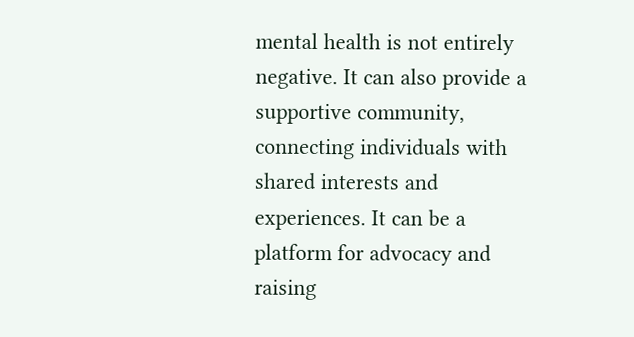mental health is not entirely negative. It can also provide a supportive community, connecting individuals with shared interests and experiences. It can be a platform for advocacy and raising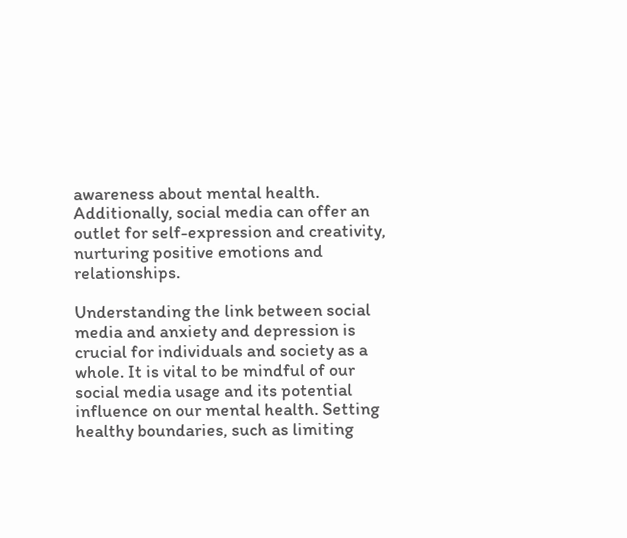awareness about mental health. Additionally, social media can offer an outlet for self-expression and creativity, nurturing positive emotions and relationships.

Understanding the link between social media and anxiety and depression is crucial for individuals and society as a whole. It is vital to be mindful of our social media usage and its potential influence on our mental health. Setting healthy boundaries, such as limiting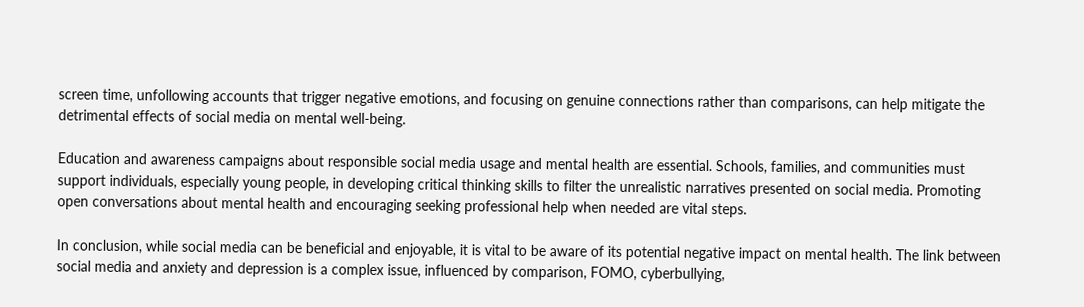screen time, unfollowing accounts that trigger negative emotions, and focusing on genuine connections rather than comparisons, can help mitigate the detrimental effects of social media on mental well-being.

Education and awareness campaigns about responsible social media usage and mental health are essential. Schools, families, and communities must support individuals, especially young people, in developing critical thinking skills to filter the unrealistic narratives presented on social media. Promoting open conversations about mental health and encouraging seeking professional help when needed are vital steps.

In conclusion, while social media can be beneficial and enjoyable, it is vital to be aware of its potential negative impact on mental health. The link between social media and anxiety and depression is a complex issue, influenced by comparison, FOMO, cyberbullying,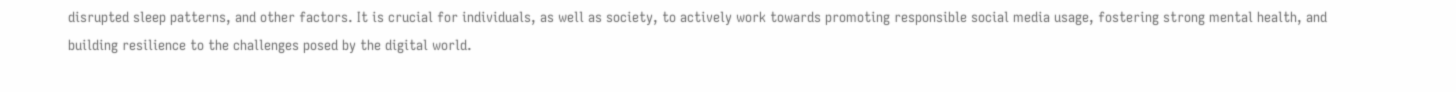disrupted sleep patterns, and other factors. It is crucial for individuals, as well as society, to actively work towards promoting responsible social media usage, fostering strong mental health, and building resilience to the challenges posed by the digital world.